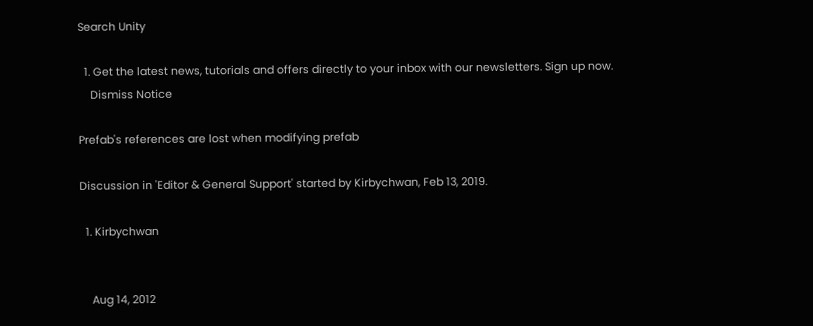Search Unity

  1. Get the latest news, tutorials and offers directly to your inbox with our newsletters. Sign up now.
    Dismiss Notice

Prefab's references are lost when modifying prefab

Discussion in 'Editor & General Support' started by Kirbychwan, Feb 13, 2019.

  1. Kirbychwan


    Aug 14, 2012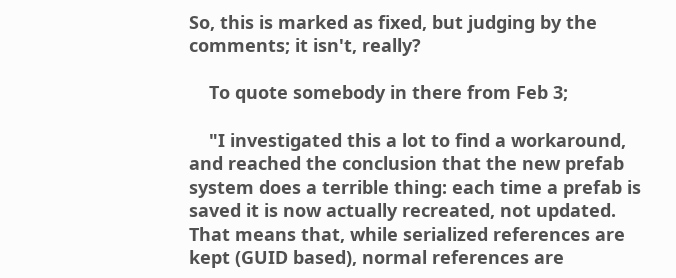So, this is marked as fixed, but judging by the comments; it isn't, really?

    To quote somebody in there from Feb 3;

    "I investigated this a lot to find a workaround, and reached the conclusion that the new prefab system does a terrible thing: each time a prefab is saved it is now actually recreated, not updated. That means that, while serialized references are kept (GUID based), normal references are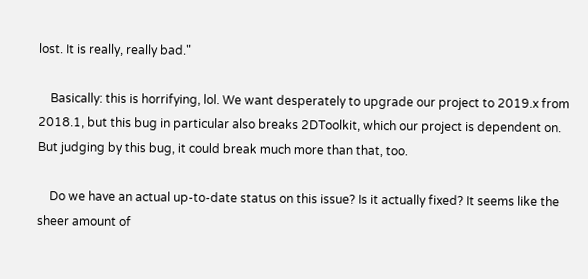lost. It is really, really bad."

    Basically: this is horrifying, lol. We want desperately to upgrade our project to 2019.x from 2018.1, but this bug in particular also breaks 2DToolkit, which our project is dependent on. But judging by this bug, it could break much more than that, too.

    Do we have an actual up-to-date status on this issue? Is it actually fixed? It seems like the sheer amount of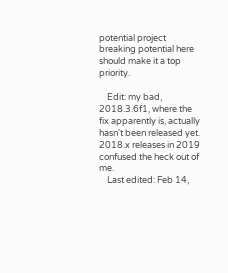potential project breaking potential here should make it a top priority.

    Edit: my bad, 2018.3.6f1, where the fix apparently is, actually hasn't been released yet. 2018.x releases in 2019 confused the heck out of me.
    Last edited: Feb 14,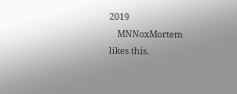2019
    MNNoxMortem likes this.